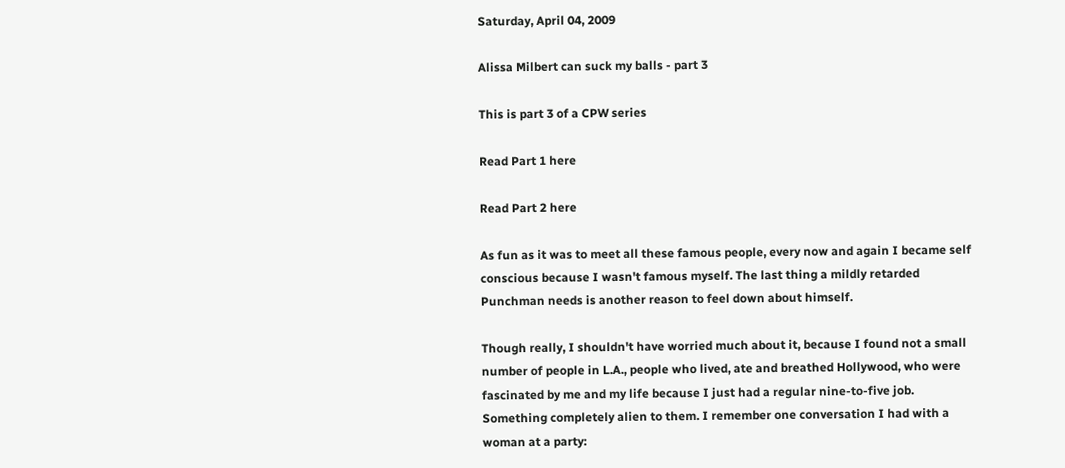Saturday, April 04, 2009

Alissa Milbert can suck my balls - part 3

This is part 3 of a CPW series

Read Part 1 here

Read Part 2 here

As fun as it was to meet all these famous people, every now and again I became self conscious because I wasn't famous myself. The last thing a mildly retarded Punchman needs is another reason to feel down about himself.

Though really, I shouldn't have worried much about it, because I found not a small number of people in L.A., people who lived, ate and breathed Hollywood, who were fascinated by me and my life because I just had a regular nine-to-five job. Something completely alien to them. I remember one conversation I had with a woman at a party: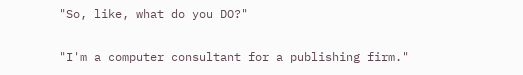"So, like, what do you DO?"

"I'm a computer consultant for a publishing firm."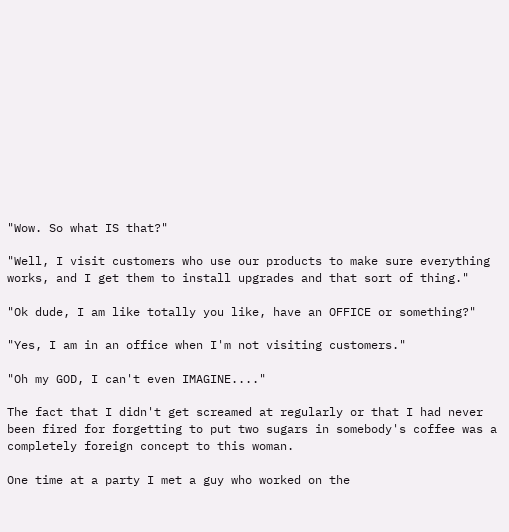"Wow. So what IS that?"

"Well, I visit customers who use our products to make sure everything works, and I get them to install upgrades and that sort of thing."

"Ok dude, I am like totally you like, have an OFFICE or something?"

"Yes, I am in an office when I'm not visiting customers."

"Oh my GOD, I can't even IMAGINE...."

The fact that I didn't get screamed at regularly or that I had never been fired for forgetting to put two sugars in somebody's coffee was a completely foreign concept to this woman.

One time at a party I met a guy who worked on the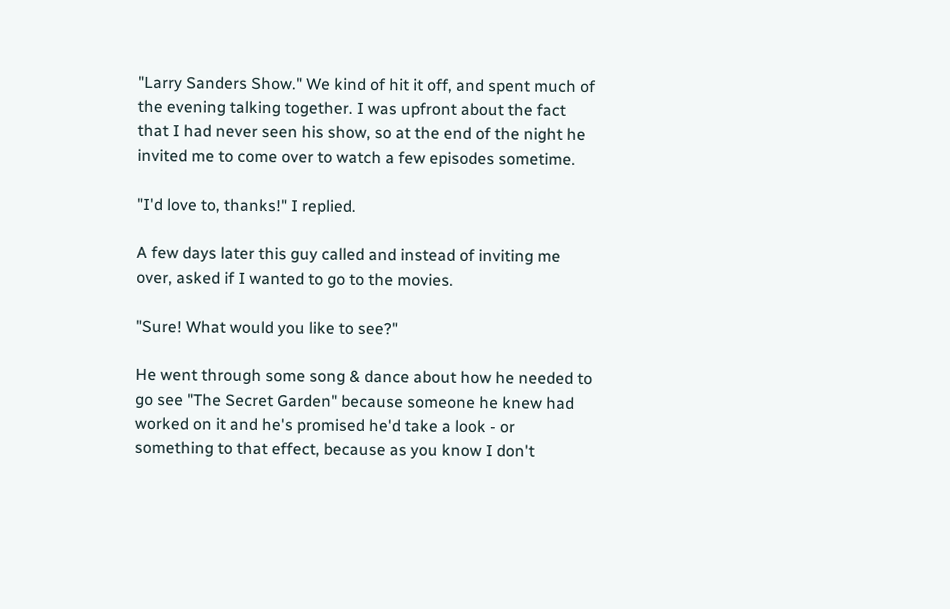"Larry Sanders Show." We kind of hit it off, and spent much of the evening talking together. I was upfront about the fact that I had never seen his show, so at the end of the night he invited me to come over to watch a few episodes sometime.

"I'd love to, thanks!" I replied.

A few days later this guy called and instead of inviting me over, asked if I wanted to go to the movies.

"Sure! What would you like to see?"

He went through some song & dance about how he needed to go see "The Secret Garden" because someone he knew had worked on it and he's promised he'd take a look - or something to that effect, because as you know I don't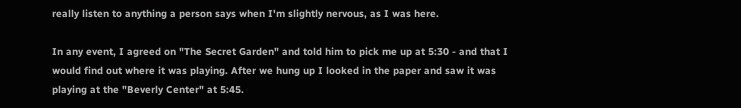really listen to anything a person says when I'm slightly nervous, as I was here.

In any event, I agreed on "The Secret Garden" and told him to pick me up at 5:30 - and that I would find out where it was playing. After we hung up I looked in the paper and saw it was playing at the "Beverly Center" at 5:45.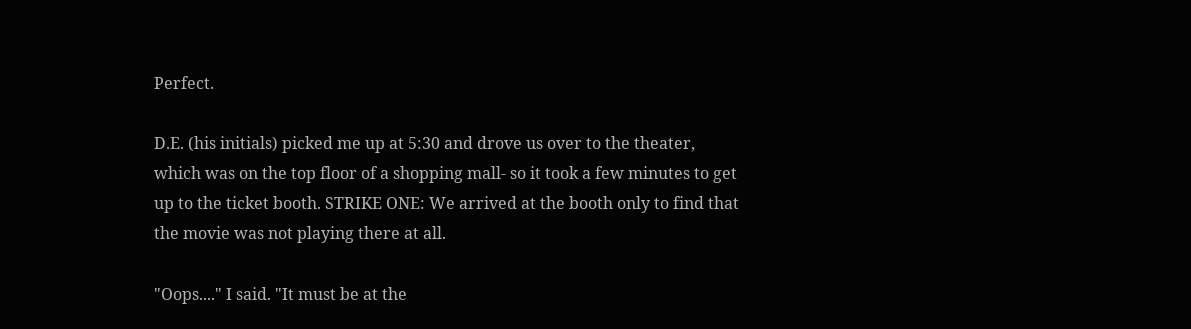Perfect.

D.E. (his initials) picked me up at 5:30 and drove us over to the theater, which was on the top floor of a shopping mall- so it took a few minutes to get up to the ticket booth. STRIKE ONE: We arrived at the booth only to find that the movie was not playing there at all.

"Oops...." I said. "It must be at the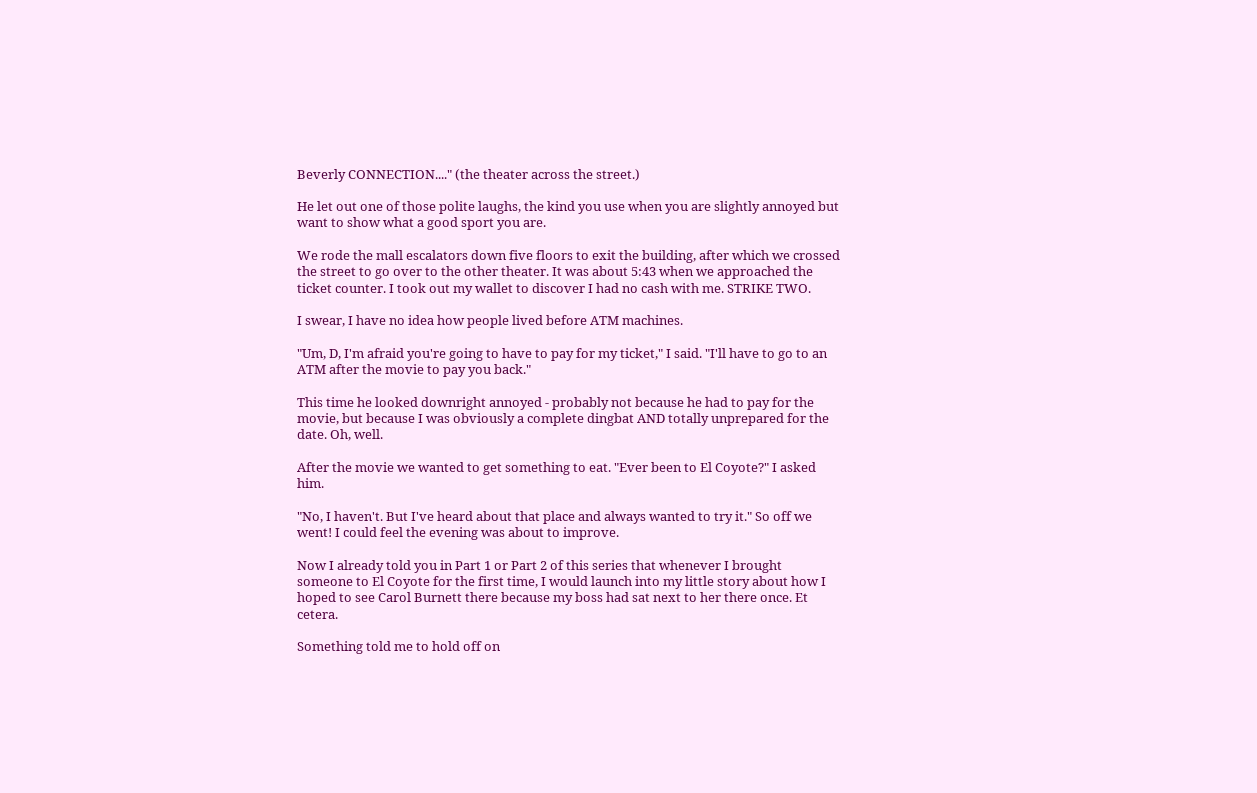Beverly CONNECTION...." (the theater across the street.)

He let out one of those polite laughs, the kind you use when you are slightly annoyed but want to show what a good sport you are.

We rode the mall escalators down five floors to exit the building, after which we crossed the street to go over to the other theater. It was about 5:43 when we approached the ticket counter. I took out my wallet to discover I had no cash with me. STRIKE TWO.

I swear, I have no idea how people lived before ATM machines.

"Um, D, I'm afraid you're going to have to pay for my ticket," I said. "I'll have to go to an ATM after the movie to pay you back."

This time he looked downright annoyed - probably not because he had to pay for the movie, but because I was obviously a complete dingbat AND totally unprepared for the date. Oh, well.

After the movie we wanted to get something to eat. "Ever been to El Coyote?" I asked him.

"No, I haven't. But I've heard about that place and always wanted to try it." So off we went! I could feel the evening was about to improve.

Now I already told you in Part 1 or Part 2 of this series that whenever I brought someone to El Coyote for the first time, I would launch into my little story about how I hoped to see Carol Burnett there because my boss had sat next to her there once. Et cetera.

Something told me to hold off on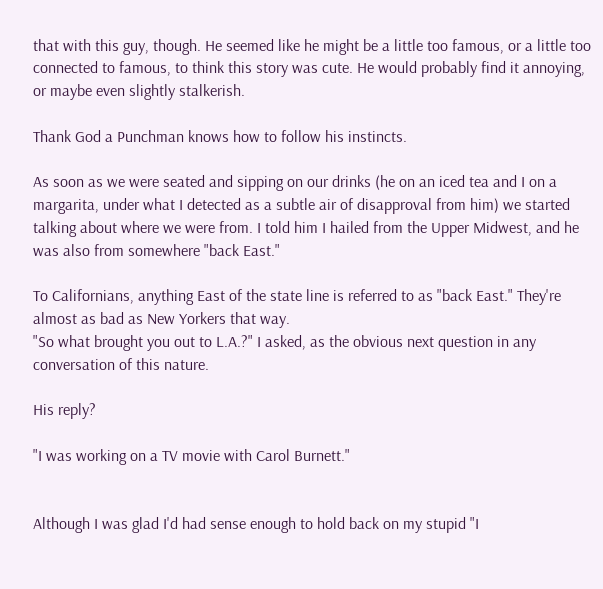that with this guy, though. He seemed like he might be a little too famous, or a little too connected to famous, to think this story was cute. He would probably find it annoying, or maybe even slightly stalkerish.

Thank God a Punchman knows how to follow his instincts.

As soon as we were seated and sipping on our drinks (he on an iced tea and I on a margarita, under what I detected as a subtle air of disapproval from him) we started talking about where we were from. I told him I hailed from the Upper Midwest, and he was also from somewhere "back East."

To Californians, anything East of the state line is referred to as "back East." They're almost as bad as New Yorkers that way.
"So what brought you out to L.A.?" I asked, as the obvious next question in any conversation of this nature.

His reply?

"I was working on a TV movie with Carol Burnett."


Although I was glad I'd had sense enough to hold back on my stupid "I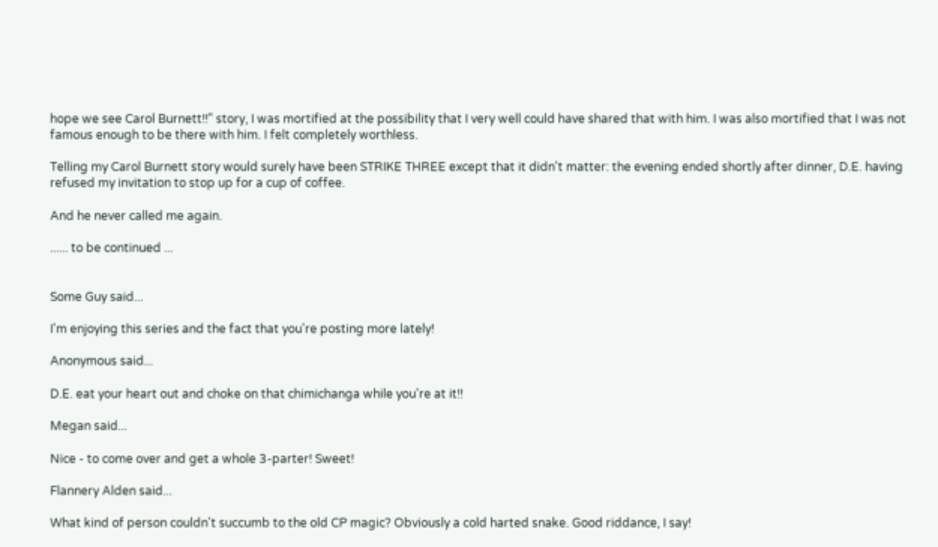hope we see Carol Burnett!!" story, I was mortified at the possibility that I very well could have shared that with him. I was also mortified that I was not famous enough to be there with him. I felt completely worthless.

Telling my Carol Burnett story would surely have been STRIKE THREE except that it didn't matter: the evening ended shortly after dinner, D.E. having refused my invitation to stop up for a cup of coffee.

And he never called me again.

...... to be continued ...


Some Guy said...

I'm enjoying this series and the fact that you're posting more lately!

Anonymous said...

D.E. eat your heart out and choke on that chimichanga while you're at it!!

Megan said...

Nice - to come over and get a whole 3-parter! Sweet!

Flannery Alden said...

What kind of person couldn't succumb to the old CP magic? Obviously a cold harted snake. Good riddance, I say!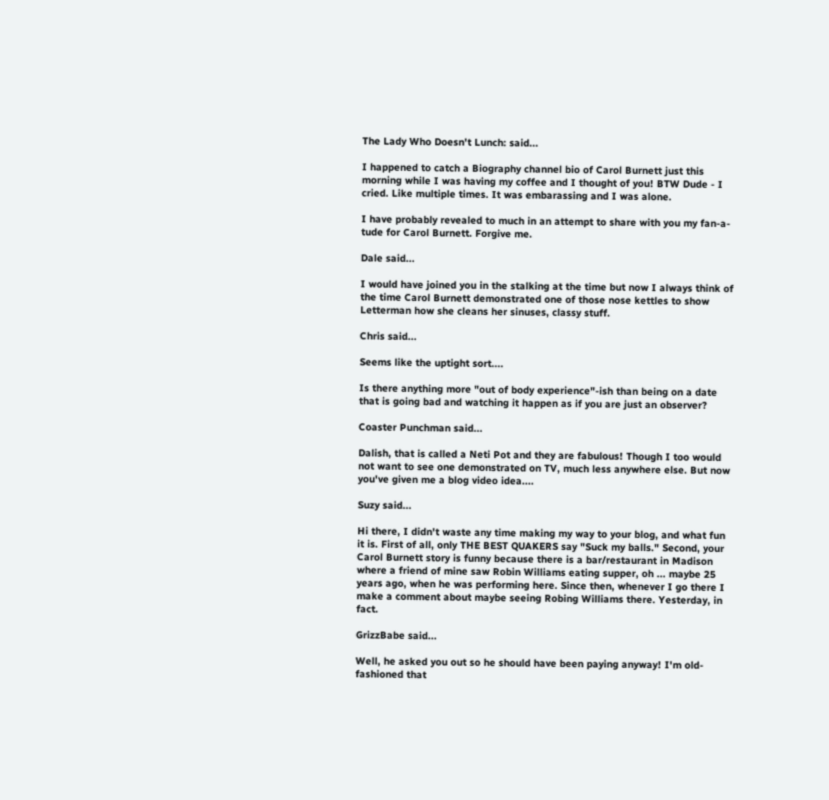The Lady Who Doesn't Lunch: said...

I happened to catch a Biography channel bio of Carol Burnett just this morning while I was having my coffee and I thought of you! BTW Dude - I cried. Like multiple times. It was embarassing and I was alone.

I have probably revealed to much in an attempt to share with you my fan-a-tude for Carol Burnett. Forgive me.

Dale said...

I would have joined you in the stalking at the time but now I always think of the time Carol Burnett demonstrated one of those nose kettles to show Letterman how she cleans her sinuses, classy stuff.

Chris said...

Seems like the uptight sort....

Is there anything more "out of body experience"-ish than being on a date that is going bad and watching it happen as if you are just an observer?

Coaster Punchman said...

Dalish, that is called a Neti Pot and they are fabulous! Though I too would not want to see one demonstrated on TV, much less anywhere else. But now you've given me a blog video idea....

Suzy said...

Hi there, I didn't waste any time making my way to your blog, and what fun it is. First of all, only THE BEST QUAKERS say "Suck my balls." Second, your Carol Burnett story is funny because there is a bar/restaurant in Madison where a friend of mine saw Robin Williams eating supper, oh ... maybe 25 years ago, when he was performing here. Since then, whenever I go there I make a comment about maybe seeing Robing Williams there. Yesterday, in fact.

GrizzBabe said...

Well, he asked you out so he should have been paying anyway! I'm old-fashioned that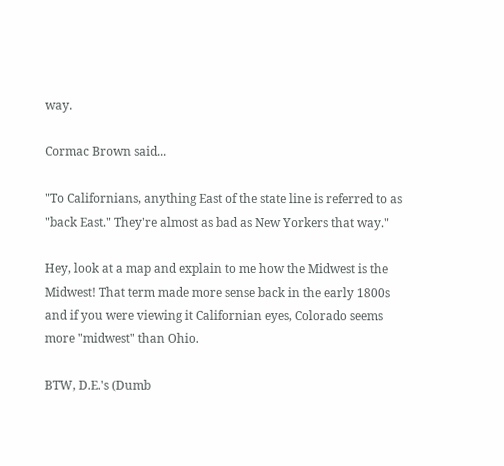way.

Cormac Brown said...

"To Californians, anything East of the state line is referred to as "back East." They're almost as bad as New Yorkers that way."

Hey, look at a map and explain to me how the Midwest is the Midwest! That term made more sense back in the early 1800s and if you were viewing it Californian eyes, Colorado seems more "midwest" than Ohio.

BTW, D.E.'s (Dumb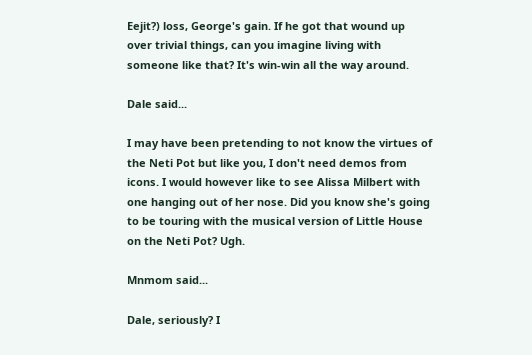Eejit?) loss, George's gain. If he got that wound up over trivial things, can you imagine living with someone like that? It's win-win all the way around.

Dale said...

I may have been pretending to not know the virtues of the Neti Pot but like you, I don't need demos from icons. I would however like to see Alissa Milbert with one hanging out of her nose. Did you know she's going to be touring with the musical version of Little House on the Neti Pot? Ugh.

Mnmom said...

Dale, seriously? I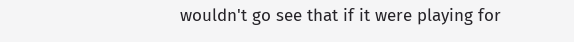wouldn't go see that if it were playing for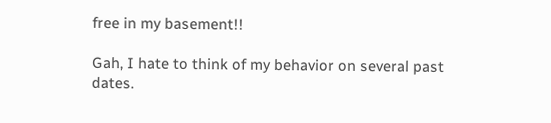free in my basement!!

Gah, I hate to think of my behavior on several past dates.